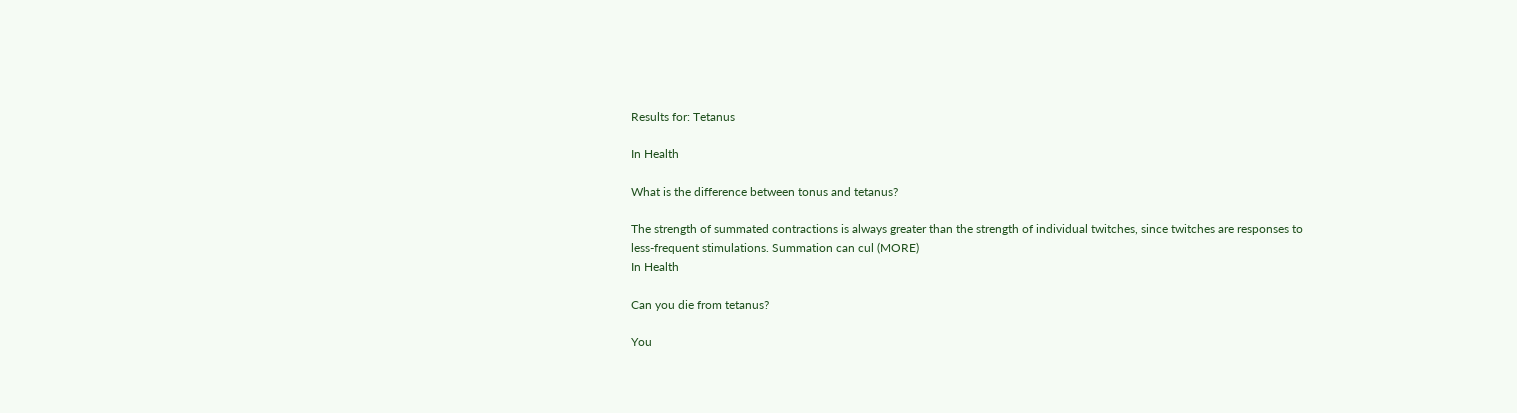Results for: Tetanus

In Health

What is the difference between tonus and tetanus?

The strength of summated contractions is always greater than the strength of individual twitches, since twitches are responses to less-frequent stimulations. Summation can cul (MORE)
In Health

Can you die from tetanus?

You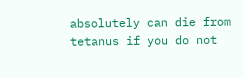absolutely can die from tetanus if you do not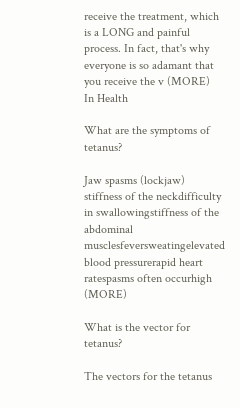receive the treatment, which is a LONG and painful process. In fact, that's why everyone is so adamant that you receive the v (MORE)
In Health

What are the symptoms of tetanus?

Jaw spasms (lockjaw) stiffness of the neckdifficulty in swallowingstiffness of the abdominal musclesfeversweatingelevated blood pressurerapid heart ratespasms often occurhigh (MORE)

What is the vector for tetanus?

The vectors for the tetanus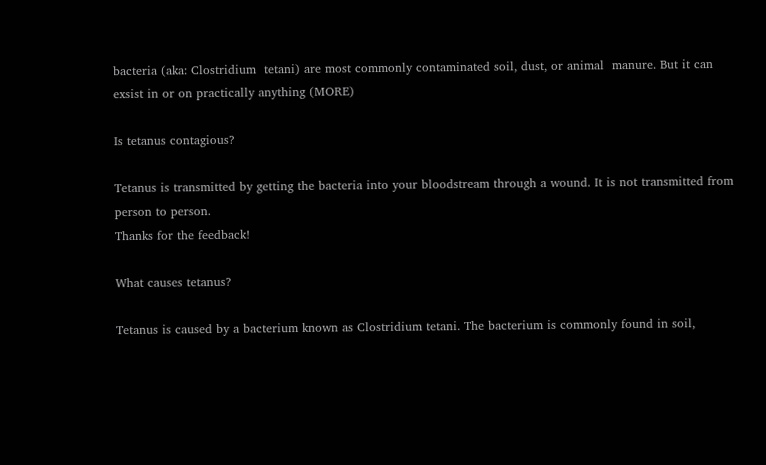bacteria (aka: Clostridium  tetani) are most commonly contaminated soil, dust, or animal  manure. But it can exsist in or on practically anything (MORE)

Is tetanus contagious?

Tetanus is transmitted by getting the bacteria into your bloodstream through a wound. It is not transmitted from person to person.
Thanks for the feedback!

What causes tetanus?

Tetanus is caused by a bacterium known as Clostridium tetani. The bacterium is commonly found in soil,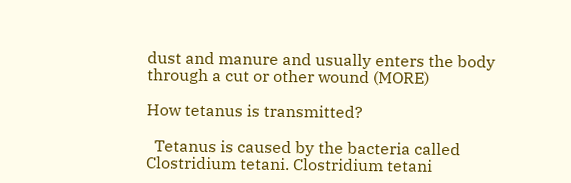dust and manure and usually enters the body through a cut or other wound (MORE)

How tetanus is transmitted?

  Tetanus is caused by the bacteria called Clostridium tetani. Clostridium tetani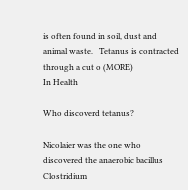is often found in soil, dust and animal waste.   Tetanus is contracted through a cut o (MORE)
In Health

Who discoverd tetanus?

Nicolaier was the one who discovered the anaerobic bacillus Clostridium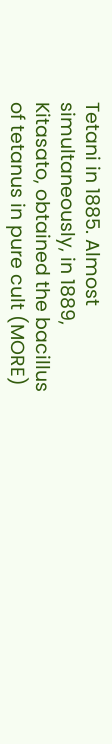Tetani in 1885. Almost simultaneously, in 1889, Kitasato, obtained the bacillus of tetanus in pure cult (MORE)